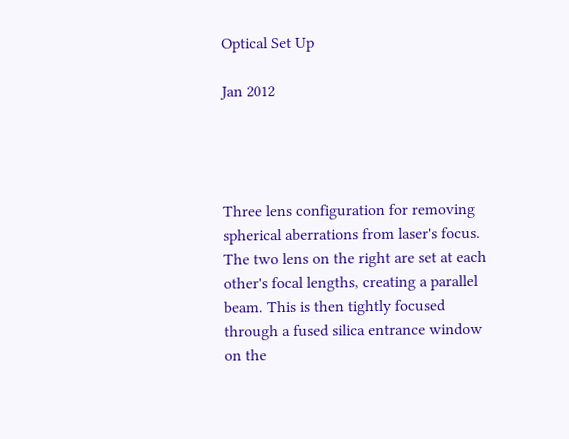Optical Set Up

Jan 2012




Three lens configuration for removing spherical aberrations from laser's focus. The two lens on the right are set at each other's focal lengths, creating a parallel beam. This is then tightly focused through a fused silica entrance window on the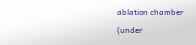ablation chamber (under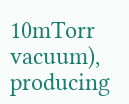10mTorr vacuum), producing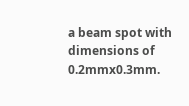a beam spot with dimensions of 0.2mmx0.3mm.